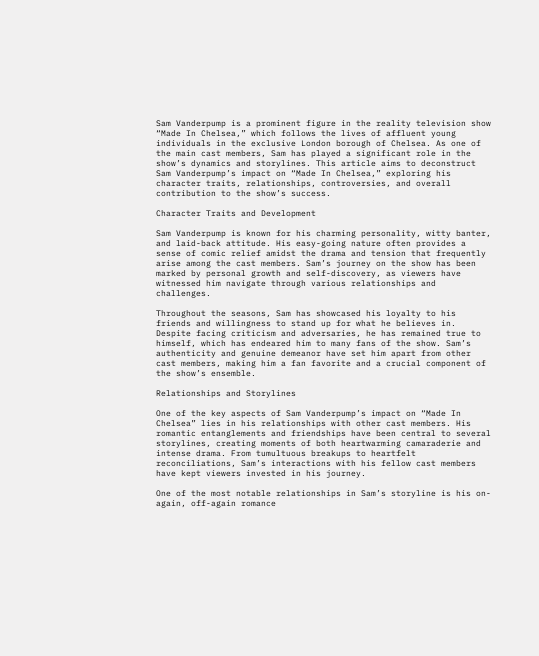Sam Vanderpump is a prominent figure in the reality television show “Made In Chelsea,” which follows the lives of affluent young individuals in the exclusive London borough of Chelsea. As one of the main cast members, Sam has played a significant role in the show’s dynamics and storylines. This article aims to deconstruct Sam Vanderpump’s impact on “Made In Chelsea,” exploring his character traits, relationships, controversies, and overall contribution to the show’s success.

Character Traits and Development

Sam Vanderpump is known for his charming personality, witty banter, and laid-back attitude. His easy-going nature often provides a sense of comic relief amidst the drama and tension that frequently arise among the cast members. Sam’s journey on the show has been marked by personal growth and self-discovery, as viewers have witnessed him navigate through various relationships and challenges.

Throughout the seasons, Sam has showcased his loyalty to his friends and willingness to stand up for what he believes in. Despite facing criticism and adversaries, he has remained true to himself, which has endeared him to many fans of the show. Sam’s authenticity and genuine demeanor have set him apart from other cast members, making him a fan favorite and a crucial component of the show’s ensemble.

Relationships and Storylines

One of the key aspects of Sam Vanderpump’s impact on “Made In Chelsea” lies in his relationships with other cast members. His romantic entanglements and friendships have been central to several storylines, creating moments of both heartwarming camaraderie and intense drama. From tumultuous breakups to heartfelt reconciliations, Sam’s interactions with his fellow cast members have kept viewers invested in his journey.

One of the most notable relationships in Sam’s storyline is his on-again, off-again romance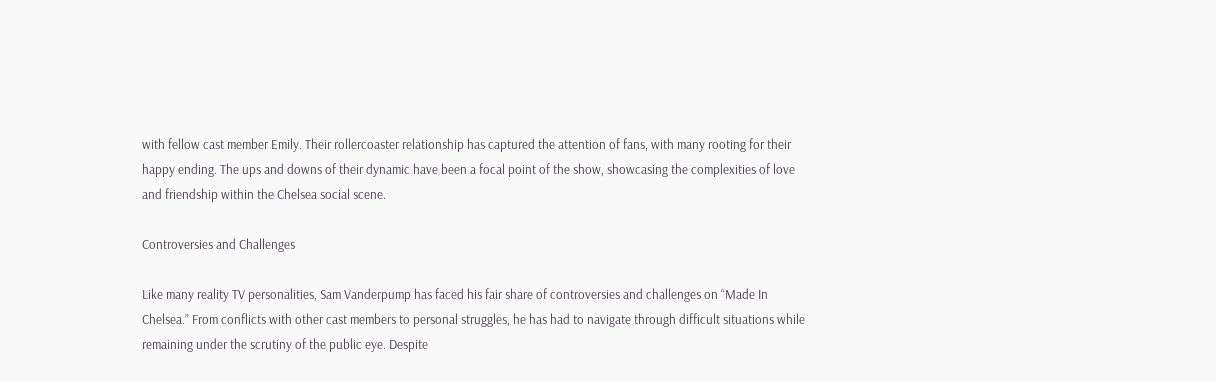with fellow cast member Emily. Their rollercoaster relationship has captured the attention of fans, with many rooting for their happy ending. The ups and downs of their dynamic have been a focal point of the show, showcasing the complexities of love and friendship within the Chelsea social scene.

Controversies and Challenges

Like many reality TV personalities, Sam Vanderpump has faced his fair share of controversies and challenges on “Made In Chelsea.” From conflicts with other cast members to personal struggles, he has had to navigate through difficult situations while remaining under the scrutiny of the public eye. Despite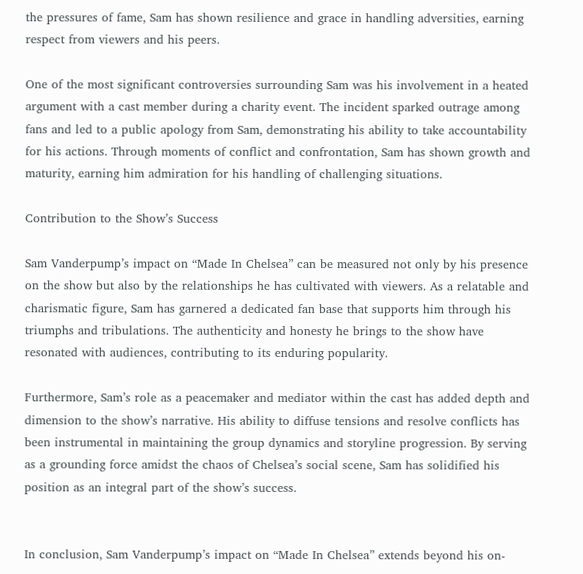the pressures of fame, Sam has shown resilience and grace in handling adversities, earning respect from viewers and his peers.

One of the most significant controversies surrounding Sam was his involvement in a heated argument with a cast member during a charity event. The incident sparked outrage among fans and led to a public apology from Sam, demonstrating his ability to take accountability for his actions. Through moments of conflict and confrontation, Sam has shown growth and maturity, earning him admiration for his handling of challenging situations.

Contribution to the Show’s Success

Sam Vanderpump’s impact on “Made In Chelsea” can be measured not only by his presence on the show but also by the relationships he has cultivated with viewers. As a relatable and charismatic figure, Sam has garnered a dedicated fan base that supports him through his triumphs and tribulations. The authenticity and honesty he brings to the show have resonated with audiences, contributing to its enduring popularity.

Furthermore, Sam’s role as a peacemaker and mediator within the cast has added depth and dimension to the show’s narrative. His ability to diffuse tensions and resolve conflicts has been instrumental in maintaining the group dynamics and storyline progression. By serving as a grounding force amidst the chaos of Chelsea’s social scene, Sam has solidified his position as an integral part of the show’s success.


In conclusion, Sam Vanderpump’s impact on “Made In Chelsea” extends beyond his on-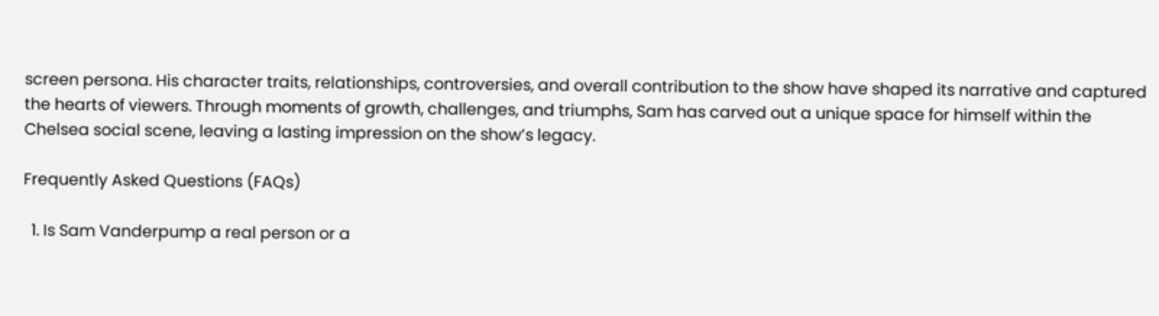screen persona. His character traits, relationships, controversies, and overall contribution to the show have shaped its narrative and captured the hearts of viewers. Through moments of growth, challenges, and triumphs, Sam has carved out a unique space for himself within the Chelsea social scene, leaving a lasting impression on the show’s legacy.

Frequently Asked Questions (FAQs)

  1. Is Sam Vanderpump a real person or a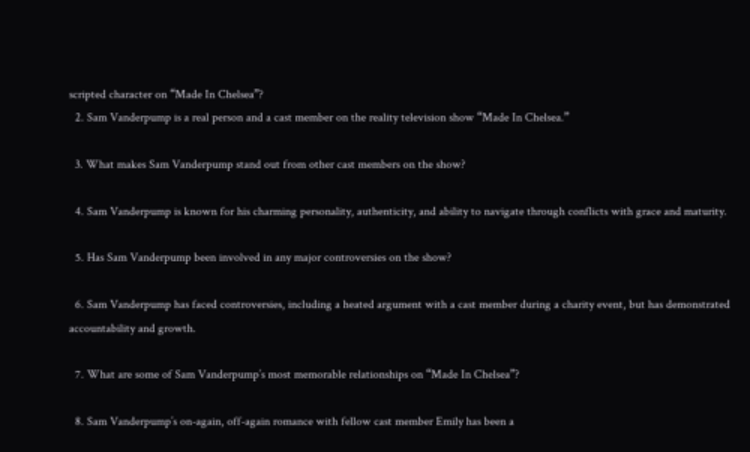scripted character on “Made In Chelsea”?
  2. Sam Vanderpump is a real person and a cast member on the reality television show “Made In Chelsea.”

  3. What makes Sam Vanderpump stand out from other cast members on the show?

  4. Sam Vanderpump is known for his charming personality, authenticity, and ability to navigate through conflicts with grace and maturity.

  5. Has Sam Vanderpump been involved in any major controversies on the show?

  6. Sam Vanderpump has faced controversies, including a heated argument with a cast member during a charity event, but has demonstrated accountability and growth.

  7. What are some of Sam Vanderpump’s most memorable relationships on “Made In Chelsea”?

  8. Sam Vanderpump’s on-again, off-again romance with fellow cast member Emily has been a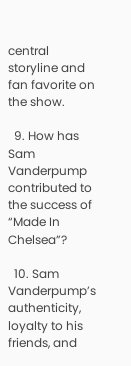central storyline and fan favorite on the show.

  9. How has Sam Vanderpump contributed to the success of “Made In Chelsea”?

  10. Sam Vanderpump’s authenticity, loyalty to his friends, and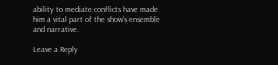ability to mediate conflicts have made him a vital part of the show’s ensemble and narrative.

Leave a Reply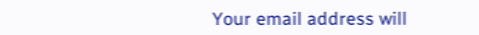Your email address will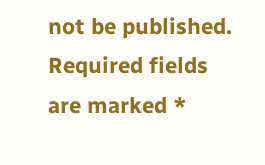not be published. Required fields are marked *